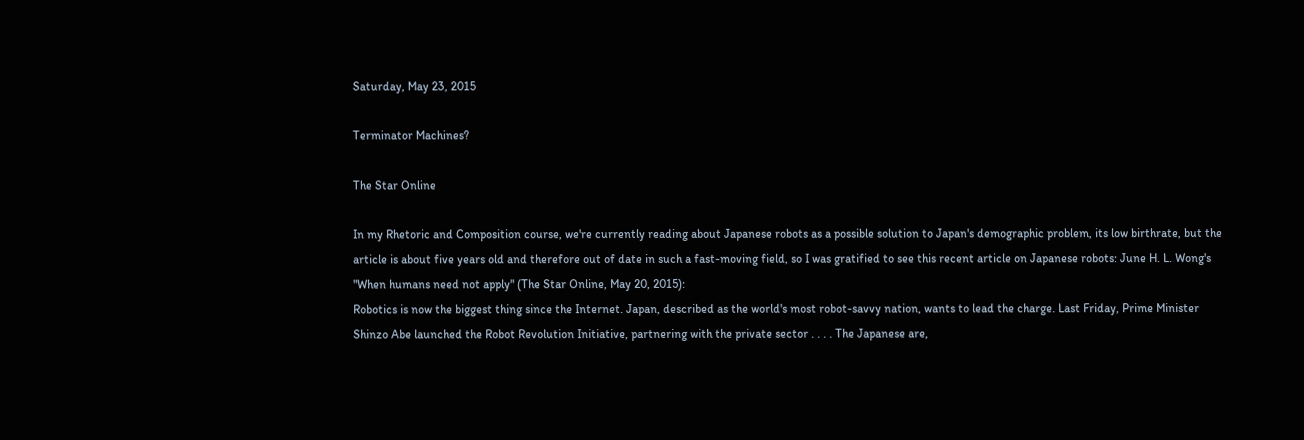Saturday, May 23, 2015

Terminator Machines?

The Star Online

In my Rhetoric and Composition course, we're currently reading about Japanese robots as a possible solution to Japan's demographic problem, its low birthrate, but the article is about five years old and therefore out of date in such a fast-moving field, so I was gratified to see this recent article on Japanese robots: June H. L. Wong's "When humans need not apply" (The Star Online, May 20, 2015):
Robotics is now the biggest thing since the Internet. Japan, described as the world's most robot-savvy nation, wants to lead the charge. Last Friday, Prime Minister Shinzo Abe launched the Robot Revolution Initiative, partnering with the private sector . . . . The Japanese are,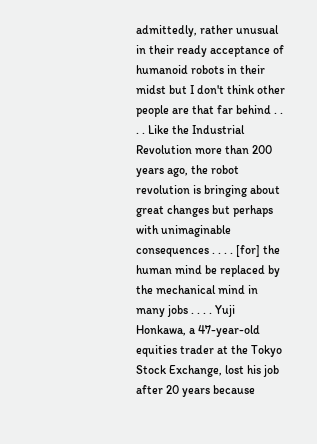admittedly, rather unusual in their ready acceptance of humanoid robots in their midst but I don't think other people are that far behind . . . . Like the Industrial Revolution more than 200 years ago, the robot revolution is bringing about great changes but perhaps with unimaginable consequences . . . . [for] the human mind be replaced by the mechanical mind in many jobs . . . . Yuji Honkawa, a 47-year-old equities trader at the Tokyo Stock Exchange, lost his job after 20 years because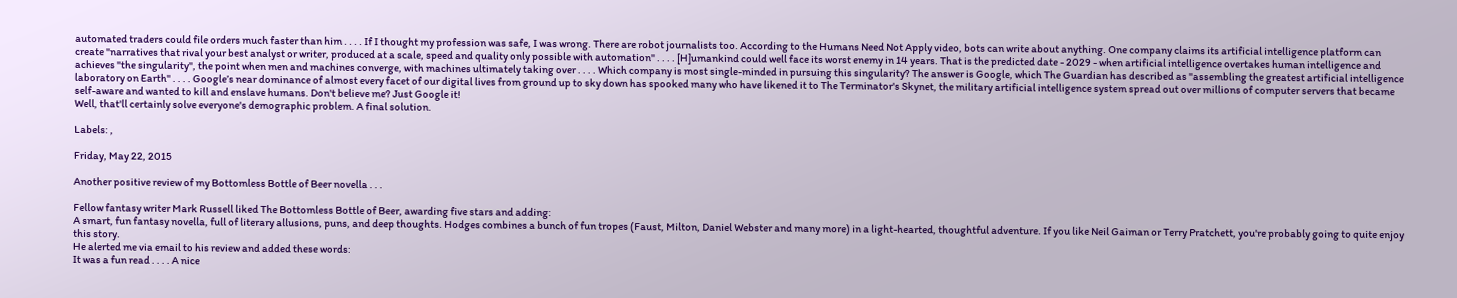automated traders could file orders much faster than him . . . . If I thought my profession was safe, I was wrong. There are robot journalists too. According to the Humans Need Not Apply video, bots can write about anything. One company claims its artificial intelligence platform can create "narratives that rival your best analyst or writer, produced at a scale, speed and quality only possible with automation" . . . . [H]umankind could well face its worst enemy in 14 years. That is the predicted date - 2029 - when artificial intelligence overtakes human intelligence and achieves "the singularity", the point when men and machines converge, with machines ultimately taking over . . . . Which company is most single-minded in pursuing this singularity? The answer is Google, which The Guardian has described as "assembling the greatest artificial intelligence laboratory on Earth" . . . . Google’s near dominance of almost every facet of our digital lives from ground up to sky down has spooked many who have likened it to The Terminator's Skynet, the military artificial intelligence system spread out over millions of computer servers that became self-aware and wanted to kill and enslave humans. Don't believe me? Just Google it!
Well, that'll certainly solve everyone's demographic problem. A final solution.

Labels: ,

Friday, May 22, 2015

Another positive review of my Bottomless Bottle of Beer novella . . .

Fellow fantasy writer Mark Russell liked The Bottomless Bottle of Beer, awarding five stars and adding:
A smart, fun fantasy novella, full of literary allusions, puns, and deep thoughts. Hodges combines a bunch of fun tropes (Faust, Milton, Daniel Webster and many more) in a light-hearted, thoughtful adventure. If you like Neil Gaiman or Terry Pratchett, you're probably going to quite enjoy this story.
He alerted me via email to his review and added these words:
It was a fun read . . . . A nice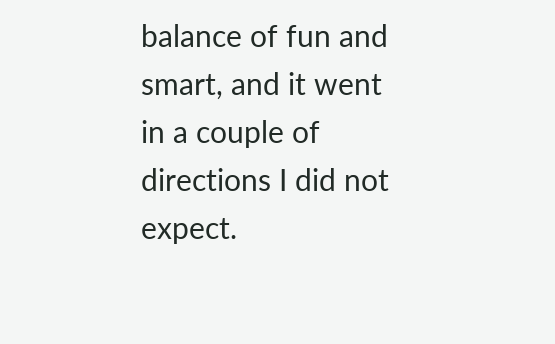balance of fun and smart, and it went in a couple of directions I did not expect.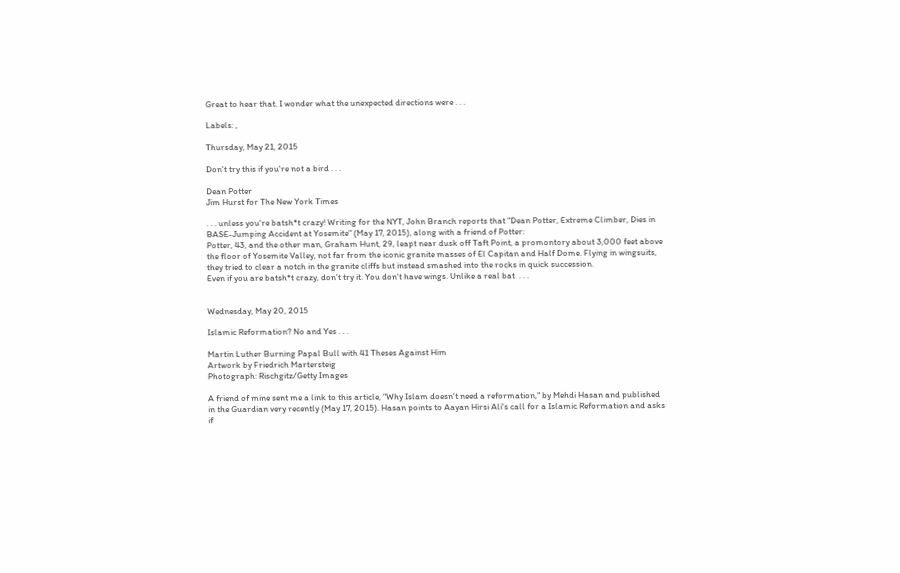Great to hear that. I wonder what the unexpected directions were . . .

Labels: ,

Thursday, May 21, 2015

Don't try this if you're not a bird . . .

Dean Potter
Jim Hurst for The New York Times

. . . unless you're batsh*t crazy! Writing for the NYT, John Branch reports that "Dean Potter, Extreme Climber, Dies in BASE-Jumping Accident at Yosemite" (May 17, 2015), along with a friend of Potter:
Potter, 43, and the other man, Graham Hunt, 29, leapt near dusk off Taft Point, a promontory about 3,000 feet above the floor of Yosemite Valley, not far from the iconic granite masses of El Capitan and Half Dome. Flying in wingsuits, they tried to clear a notch in the granite cliffs but instead smashed into the rocks in quick succession.
Even if you are batsh*t crazy, don't try it. You don't have wings. Unlike a real bat  . . .


Wednesday, May 20, 2015

Islamic Reformation? No and Yes . . .

Martin Luther Burning Papal Bull with 41 Theses Against Him
Artwork by Friedrich Martersteig
Photograph: Rischgitz/Getty Images

A friend of mine sent me a link to this article, "Why Islam doesn't need a reformation," by Mehdi Hasan and published in the Guardian very recently (May 17, 2015). Hasan points to Aayan Hirsi Ali's call for a Islamic Reformation and asks if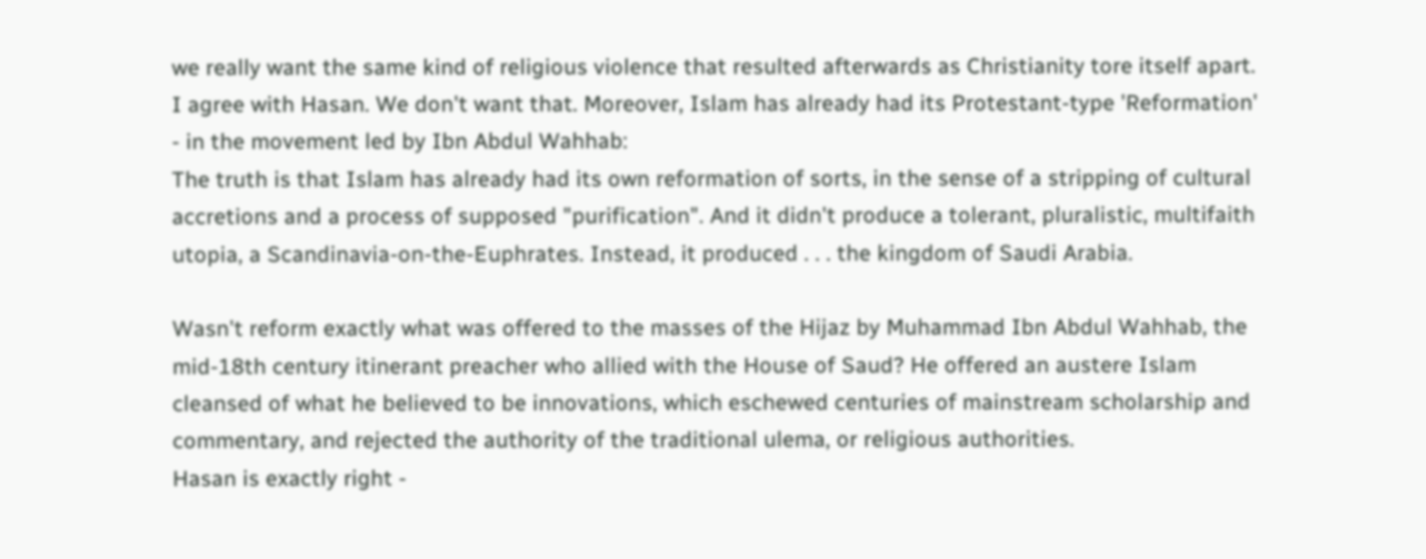we really want the same kind of religious violence that resulted afterwards as Christianity tore itself apart. I agree with Hasan. We don't want that. Moreover, Islam has already had its Protestant-type 'Reformation' - in the movement led by Ibn Abdul Wahhab:
The truth is that Islam has already had its own reformation of sorts, in the sense of a stripping of cultural accretions and a process of supposed "purification". And it didn't produce a tolerant, pluralistic, multifaith utopia, a Scandinavia-on-the-Euphrates. Instead, it produced . . . the kingdom of Saudi Arabia.

Wasn't reform exactly what was offered to the masses of the Hijaz by Muhammad Ibn Abdul Wahhab, the mid-18th century itinerant preacher who allied with the House of Saud? He offered an austere Islam cleansed of what he believed to be innovations, which eschewed centuries of mainstream scholarship and commentary, and rejected the authority of the traditional ulema, or religious authorities.
Hasan is exactly right -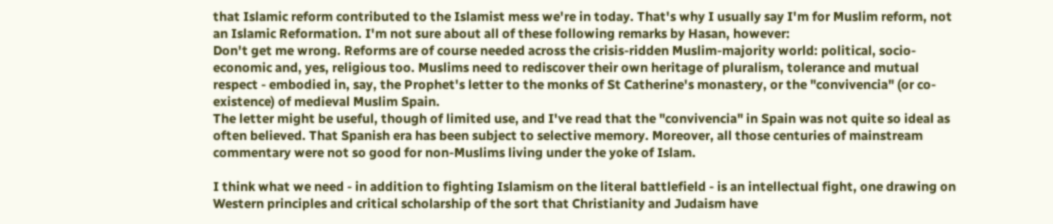that Islamic reform contributed to the Islamist mess we're in today. That's why I usually say I'm for Muslim reform, not an Islamic Reformation. I'm not sure about all of these following remarks by Hasan, however:
Don't get me wrong. Reforms are of course needed across the crisis-ridden Muslim-majority world: political, socio-economic and, yes, religious too. Muslims need to rediscover their own heritage of pluralism, tolerance and mutual respect - embodied in, say, the Prophet's letter to the monks of St Catherine's monastery, or the "convivencia" (or co-existence) of medieval Muslim Spain.
The letter might be useful, though of limited use, and I've read that the "convivencia" in Spain was not quite so ideal as often believed. That Spanish era has been subject to selective memory. Moreover, all those centuries of mainstream commentary were not so good for non-Muslims living under the yoke of Islam.

I think what we need - in addition to fighting Islamism on the literal battlefield - is an intellectual fight, one drawing on Western principles and critical scholarship of the sort that Christianity and Judaism have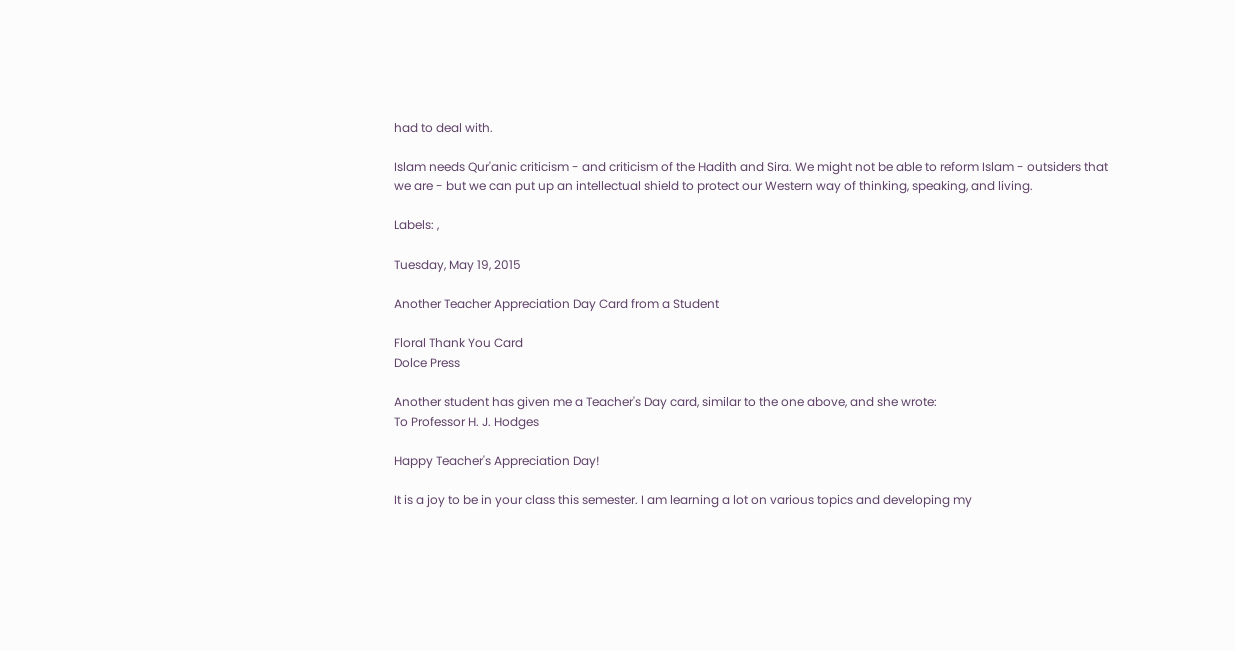had to deal with.

Islam needs Qur'anic criticism - and criticism of the Hadith and Sira. We might not be able to reform Islam - outsiders that we are - but we can put up an intellectual shield to protect our Western way of thinking, speaking, and living.

Labels: ,

Tuesday, May 19, 2015

Another Teacher Appreciation Day Card from a Student

Floral Thank You Card
Dolce Press

Another student has given me a Teacher's Day card, similar to the one above, and she wrote:
To Professor H. J. Hodges

Happy Teacher's Appreciation Day!

It is a joy to be in your class this semester. I am learning a lot on various topics and developing my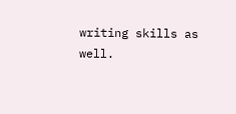writing skills as well.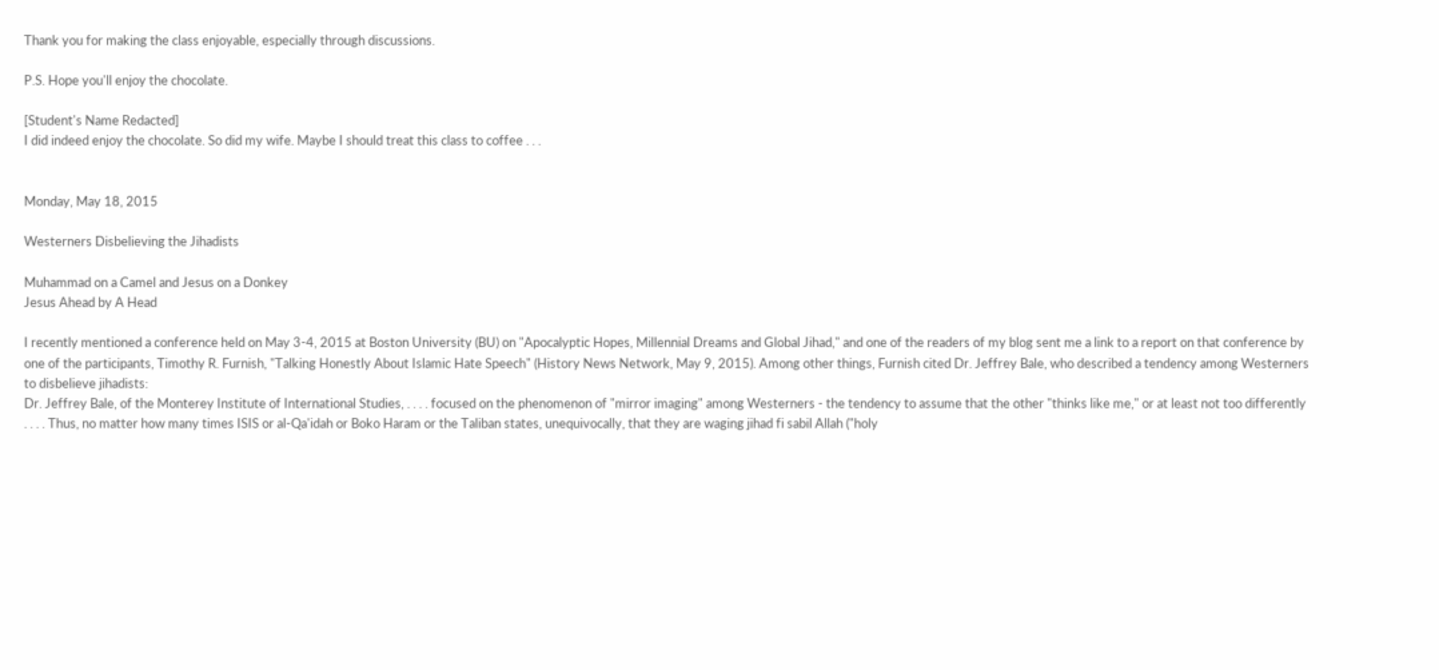Thank you for making the class enjoyable, especially through discussions.

P.S. Hope you'll enjoy the chocolate.

[Student's Name Redacted]
I did indeed enjoy the chocolate. So did my wife. Maybe I should treat this class to coffee . . .


Monday, May 18, 2015

Westerners Disbelieving the Jihadists

Muhammad on a Camel and Jesus on a Donkey
Jesus Ahead by A Head

I recently mentioned a conference held on May 3-4, 2015 at Boston University (BU) on "Apocalyptic Hopes, Millennial Dreams and Global Jihad," and one of the readers of my blog sent me a link to a report on that conference by one of the participants, Timothy R. Furnish, "Talking Honestly About Islamic Hate Speech" (History News Network, May 9, 2015). Among other things, Furnish cited Dr. Jeffrey Bale, who described a tendency among Westerners to disbelieve jihadists:
Dr. Jeffrey Bale, of the Monterey Institute of International Studies, . . . . focused on the phenomenon of "mirror imaging" among Westerners - the tendency to assume that the other "thinks like me," or at least not too differently . . . . Thus, no matter how many times ISIS or al-Qa'idah or Boko Haram or the Taliban states, unequivocally, that they are waging jihad fi sabil Allah ("holy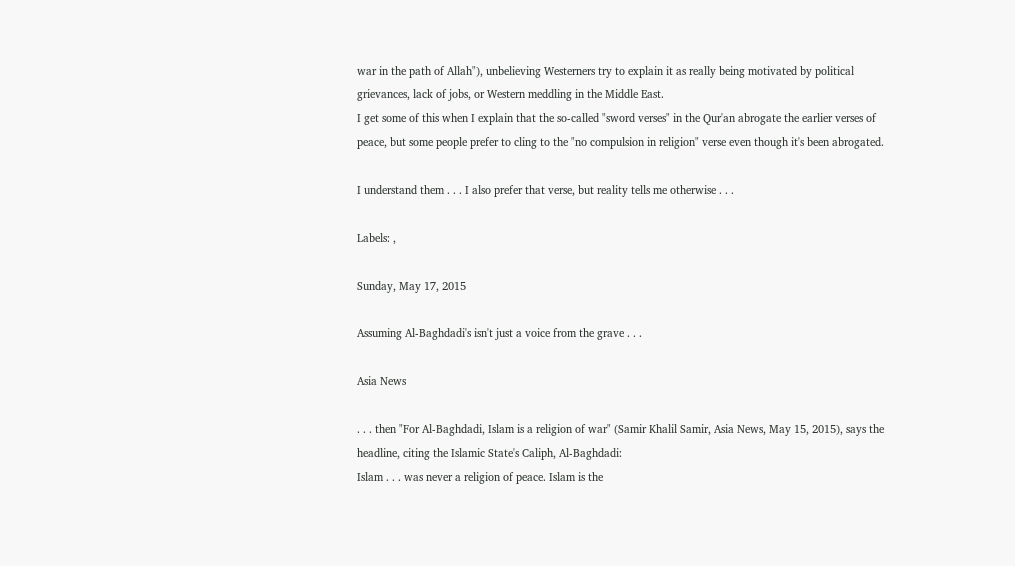war in the path of Allah"), unbelieving Westerners try to explain it as really being motivated by political grievances, lack of jobs, or Western meddling in the Middle East.
I get some of this when I explain that the so-called "sword verses" in the Qur'an abrogate the earlier verses of peace, but some people prefer to cling to the "no compulsion in religion" verse even though it's been abrogated.

I understand them . . . I also prefer that verse, but reality tells me otherwise . . .

Labels: ,

Sunday, May 17, 2015

Assuming Al-Baghdadi's isn't just a voice from the grave . . .

Asia News

. . . then "For Al-Baghdadi, Islam is a religion of war" (Samir Khalil Samir, Asia News, May 15, 2015), says the headline, citing the Islamic State's Caliph, Al-Baghdadi:
Islam . . . was never a religion of peace. Islam is the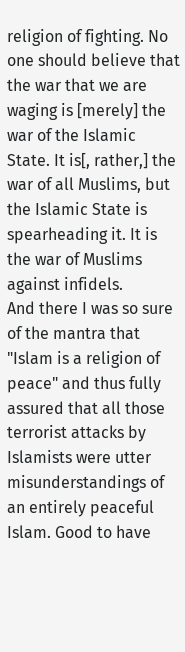religion of fighting. No one should believe that the war that we are waging is [merely] the war of the Islamic State. It is[, rather,] the war of all Muslims, but the Islamic State is spearheading it. It is the war of Muslims against infidels.
And there I was so sure of the mantra that "Islam is a religion of peace" and thus fully assured that all those terrorist attacks by Islamists were utter misunderstandings of an entirely peaceful Islam. Good to have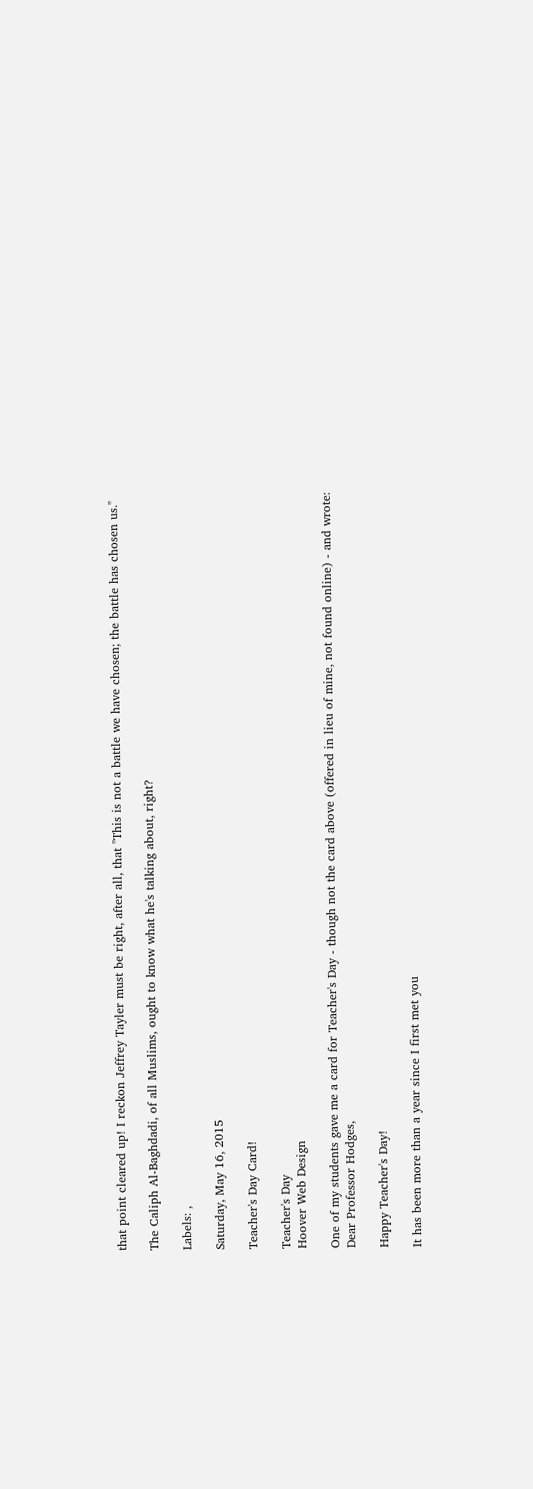that point cleared up! I reckon Jeffrey Tayler must be right, after all, that "This is not a battle we have chosen; the battle has chosen us."

The Caliph Al-Baghdadi, of all Muslims, ought to know what he's talking about, right?

Labels: ,

Saturday, May 16, 2015

Teacher's Day Card!

Teacher's Day
Hoover Web Design

One of my students gave me a card for Teacher's Day - though not the card above (offered in lieu of mine, not found online) - and wrote:
Dear Professor Hodges,

Happy Teacher's Day!

It has been more than a year since I first met you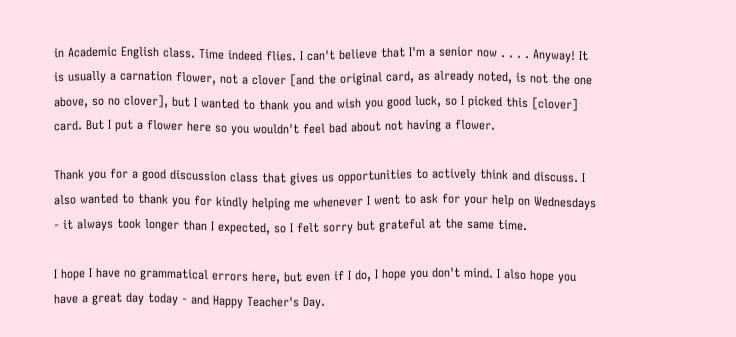in Academic English class. Time indeed flies. I can't believe that I'm a senior now . . . . Anyway! It is usually a carnation flower, not a clover [and the original card, as already noted, is not the one above, so no clover], but I wanted to thank you and wish you good luck, so I picked this [clover] card. But I put a flower here so you wouldn't feel bad about not having a flower.

Thank you for a good discussion class that gives us opportunities to actively think and discuss. I also wanted to thank you for kindly helping me whenever I went to ask for your help on Wednesdays - it always took longer than I expected, so I felt sorry but grateful at the same time.

I hope I have no grammatical errors here, but even if I do, I hope you don't mind. I also hope you have a great day today - and Happy Teacher's Day.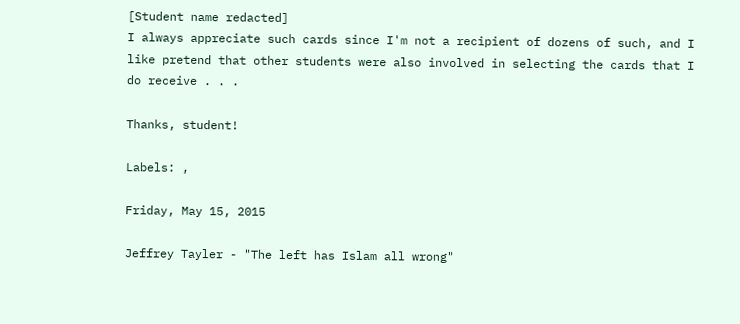[Student name redacted]
I always appreciate such cards since I'm not a recipient of dozens of such, and I like pretend that other students were also involved in selecting the cards that I do receive . . .

Thanks, student!

Labels: ,

Friday, May 15, 2015

Jeffrey Tayler - "The left has Islam all wrong"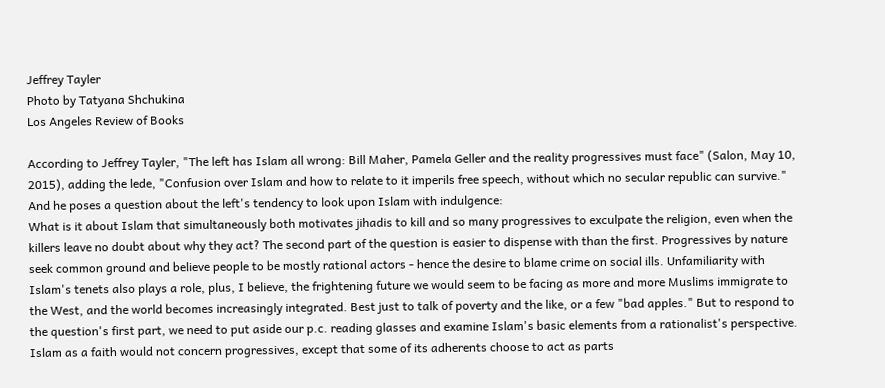Jeffrey Tayler
Photo by Tatyana Shchukina
Los Angeles Review of Books

According to Jeffrey Tayler, "The left has Islam all wrong: Bill Maher, Pamela Geller and the reality progressives must face" (Salon, May 10, 2015), adding the lede, "Confusion over Islam and how to relate to it imperils free speech, without which no secular republic can survive." And he poses a question about the left's tendency to look upon Islam with indulgence:
What is it about Islam that simultaneously both motivates jihadis to kill and so many progressives to exculpate the religion, even when the killers leave no doubt about why they act? The second part of the question is easier to dispense with than the first. Progressives by nature seek common ground and believe people to be mostly rational actors - hence the desire to blame crime on social ills. Unfamiliarity with Islam's tenets also plays a role, plus, I believe, the frightening future we would seem to be facing as more and more Muslims immigrate to the West, and the world becomes increasingly integrated. Best just to talk of poverty and the like, or a few "bad apples." But to respond to the question's first part, we need to put aside our p.c. reading glasses and examine Islam's basic elements from a rationalist's perspective. Islam as a faith would not concern progressives, except that some of its adherents choose to act as parts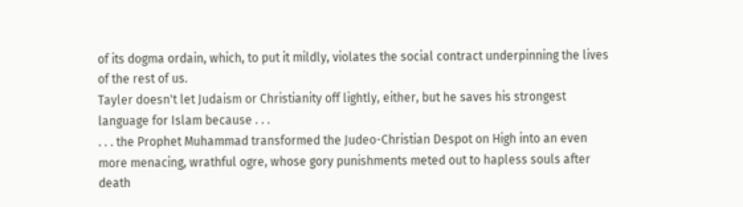of its dogma ordain, which, to put it mildly, violates the social contract underpinning the lives of the rest of us.
Tayler doesn't let Judaism or Christianity off lightly, either, but he saves his strongest language for Islam because . . .
. . . the Prophet Muhammad transformed the Judeo-Christian Despot on High into an even more menacing, wrathful ogre, whose gory punishments meted out to hapless souls after death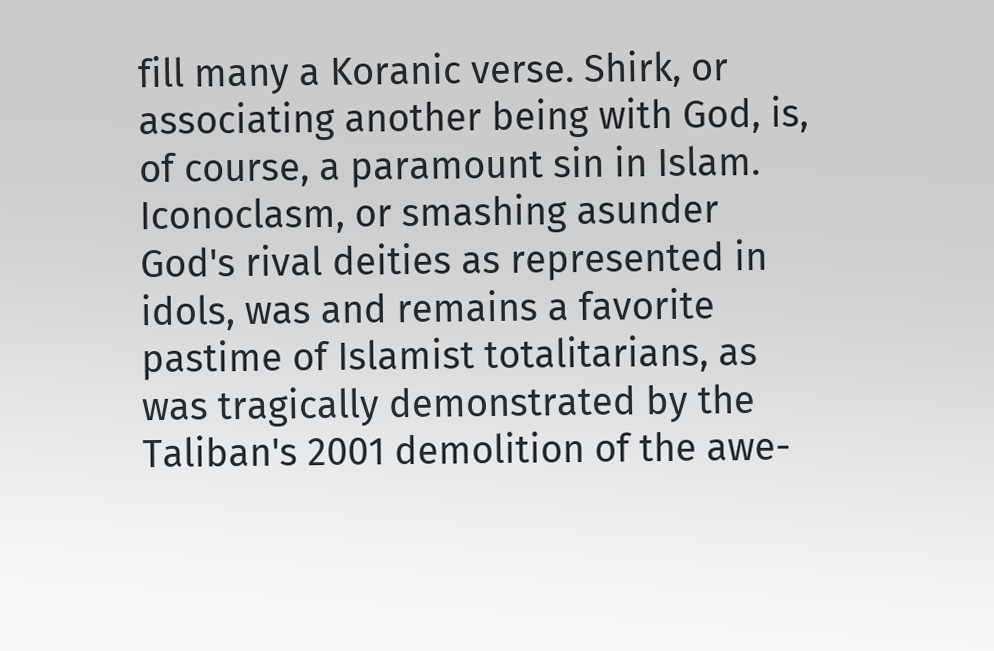fill many a Koranic verse. Shirk, or associating another being with God, is, of course, a paramount sin in Islam. Iconoclasm, or smashing asunder God's rival deities as represented in idols, was and remains a favorite pastime of Islamist totalitarians, as was tragically demonstrated by the Taliban's 2001 demolition of the awe-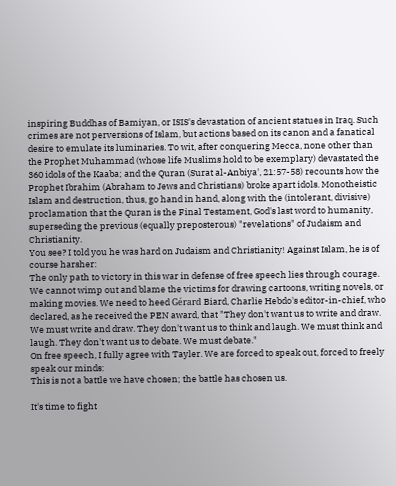inspiring Buddhas of Bamiyan, or ISIS's devastation of ancient statues in Iraq. Such crimes are not perversions of Islam, but actions based on its canon and a fanatical desire to emulate its luminaries. To wit, after conquering Mecca, none other than the Prophet Muhammad (whose life Muslims hold to be exemplary) devastated the 360 idols of the Kaaba; and the Quran (Surat al-Anbiya', 21:57-58) recounts how the Prophet Ibrahim (Abraham to Jews and Christians) broke apart idols. Monotheistic Islam and destruction, thus, go hand in hand, along with the (intolerant, divisive) proclamation that the Quran is the Final Testament, God's last word to humanity, superseding the previous (equally preposterous) "revelations" of Judaism and Christianity.
You see? I told you he was hard on Judaism and Christianity! Against Islam, he is of course harsher:
The only path to victory in this war in defense of free speech lies through courage. We cannot wimp out and blame the victims for drawing cartoons, writing novels, or making movies. We need to heed Gérard Biard, Charlie Hebdo's editor-in-chief, who declared, as he received the PEN award, that "They don't want us to write and draw. We must write and draw. They don't want us to think and laugh. We must think and laugh. They don't want us to debate. We must debate."
On free speech, I fully agree with Tayler. We are forced to speak out, forced to freely speak our minds:
This is not a battle we have chosen; the battle has chosen us.

It's time to fight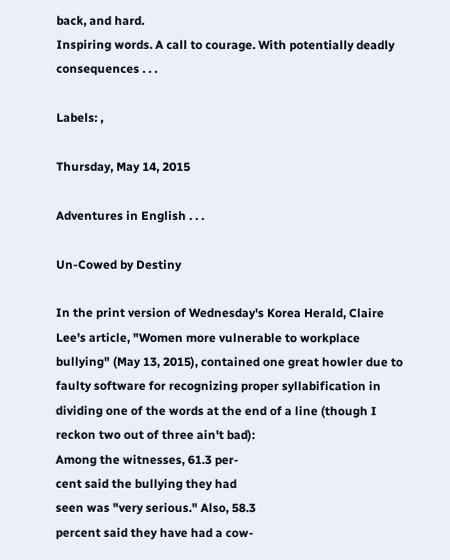back, and hard.
Inspiring words. A call to courage. With potentially deadly consequences . . .

Labels: ,

Thursday, May 14, 2015

Adventures in English . . .

Un-Cowed by Destiny

In the print version of Wednesday's Korea Herald, Claire Lee's article, "Women more vulnerable to workplace bullying" (May 13, 2015), contained one great howler due to faulty software for recognizing proper syllabification in dividing one of the words at the end of a line (though I reckon two out of three ain't bad):
Among the witnesses, 61.3 per-
cent said the bullying they had
seen was "very serious." Also, 58.3
percent said they have had a cow-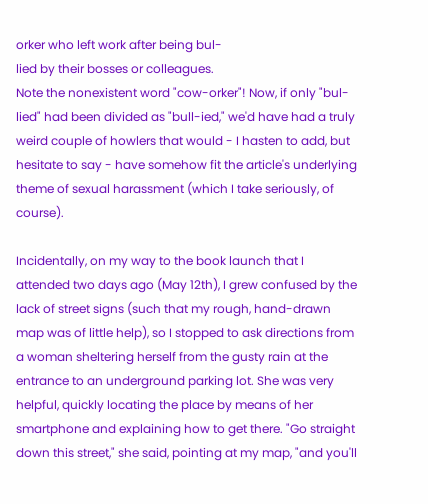orker who left work after being bul-
lied by their bosses or colleagues.
Note the nonexistent word "cow-orker"! Now, if only "bul-lied" had been divided as "bull-ied," we'd have had a truly weird couple of howlers that would - I hasten to add, but hesitate to say - have somehow fit the article's underlying theme of sexual harassment (which I take seriously, of course).

Incidentally, on my way to the book launch that I attended two days ago (May 12th), I grew confused by the lack of street signs (such that my rough, hand-drawn map was of little help), so I stopped to ask directions from a woman sheltering herself from the gusty rain at the entrance to an underground parking lot. She was very helpful, quickly locating the place by means of her smartphone and explaining how to get there. "Go straight down this street," she said, pointing at my map, "and you'll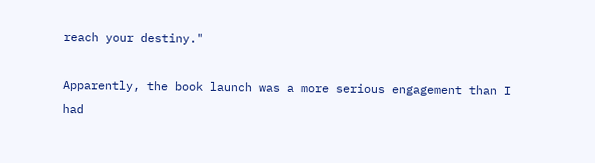reach your destiny."

Apparently, the book launch was a more serious engagement than I had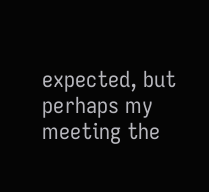expected, but perhaps my meeting the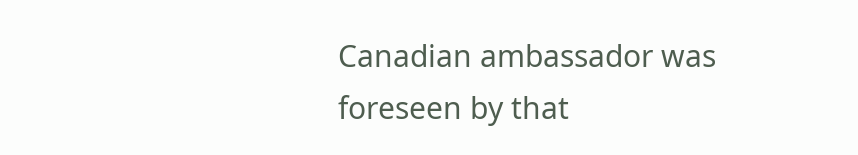Canadian ambassador was foreseen by that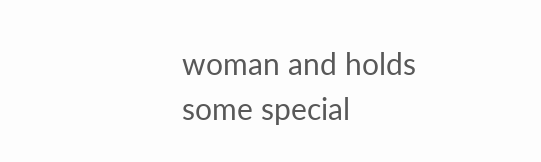woman and holds some special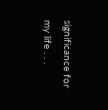significance for my life . . .